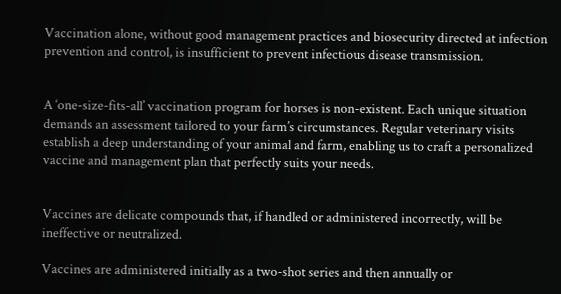Vaccination alone, without good management practices and biosecurity directed at infection prevention and control, is insufficient to prevent infectious disease transmission.


A ‘one-size-fits-all’ vaccination program for horses is non-existent. Each unique situation
demands an assessment tailored to your farm’s circumstances. Regular veterinary visits
establish a deep understanding of your animal and farm, enabling us to craft a personalized
vaccine and management plan that perfectly suits your needs.


Vaccines are delicate compounds that, if handled or administered incorrectly, will be ineffective or neutralized.

Vaccines are administered initially as a two-shot series and then annually or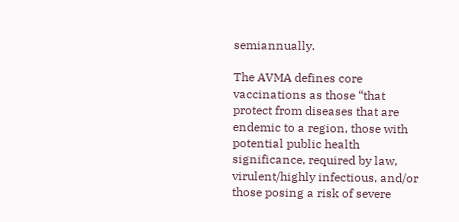semiannually.

The AVMA defines core vaccinations as those “that protect from diseases that are endemic to a region, those with potential public health significance, required by law, virulent/highly infectious, and/or those posing a risk of severe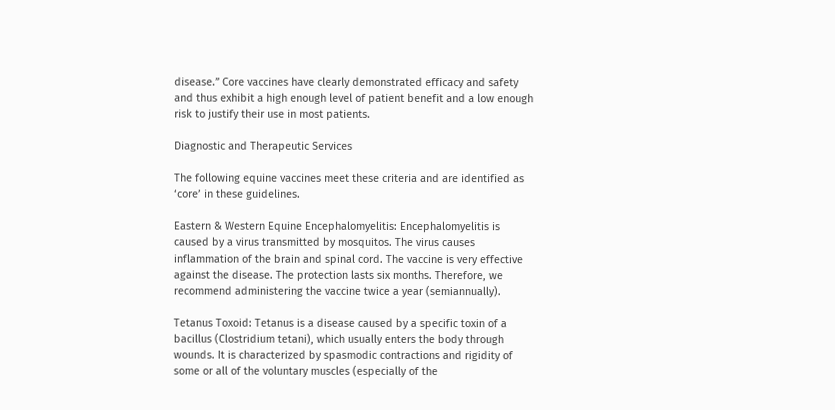disease.” Core vaccines have clearly demonstrated efficacy and safety and thus exhibit a high enough level of patient benefit and a low enough risk to justify their use in most patients.

Diagnostic and Therapeutic Services

The following equine vaccines meet these criteria and are identified as ‘core’ in these guidelines.

Eastern & Western Equine Encephalomyelitis: Encephalomyelitis is caused by a virus transmitted by mosquitos. The virus causes inflammation of the brain and spinal cord. The vaccine is very effective against the disease. The protection lasts six months. Therefore, we recommend administering the vaccine twice a year (semiannually).

Tetanus Toxoid: Tetanus is a disease caused by a specific toxin of a bacillus (Clostridium tetani), which usually enters the body through wounds. It is characterized by spasmodic contractions and rigidity of some or all of the voluntary muscles (especially of the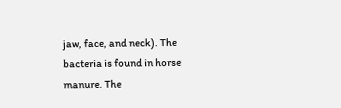jaw, face, and neck). The bacteria is found in horse manure. The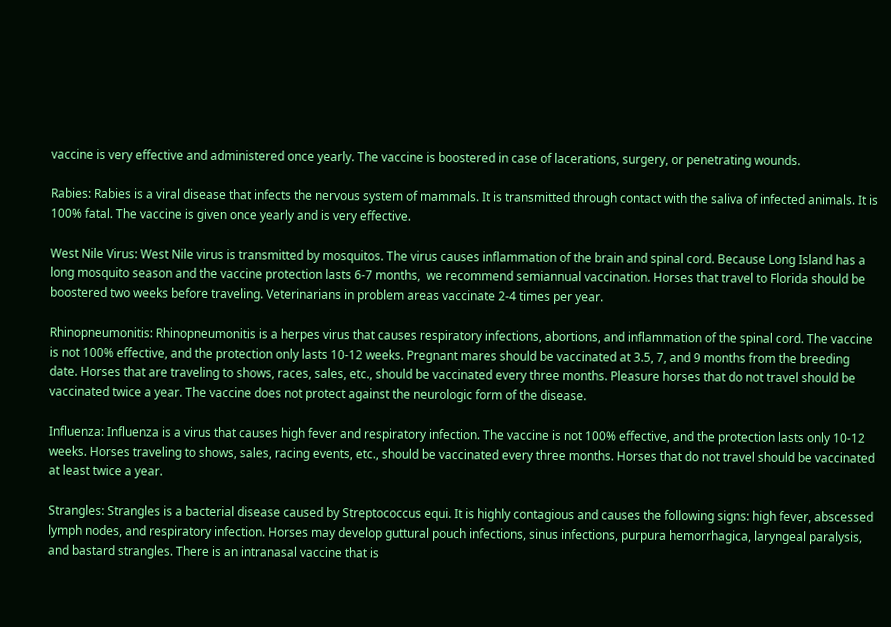vaccine is very effective and administered once yearly. The vaccine is boostered in case of lacerations, surgery, or penetrating wounds.

Rabies: Rabies is a viral disease that infects the nervous system of mammals. It is transmitted through contact with the saliva of infected animals. It is 100% fatal. The vaccine is given once yearly and is very effective.

West Nile Virus: West Nile virus is transmitted by mosquitos. The virus causes inflammation of the brain and spinal cord. Because Long Island has a long mosquito season and the vaccine protection lasts 6-7 months,  we recommend semiannual vaccination. Horses that travel to Florida should be boostered two weeks before traveling. Veterinarians in problem areas vaccinate 2-4 times per year.

Rhinopneumonitis: Rhinopneumonitis is a herpes virus that causes respiratory infections, abortions, and inflammation of the spinal cord. The vaccine is not 100% effective, and the protection only lasts 10-12 weeks. Pregnant mares should be vaccinated at 3.5, 7, and 9 months from the breeding date. Horses that are traveling to shows, races, sales, etc., should be vaccinated every three months. Pleasure horses that do not travel should be vaccinated twice a year. The vaccine does not protect against the neurologic form of the disease.

Influenza: Influenza is a virus that causes high fever and respiratory infection. The vaccine is not 100% effective, and the protection lasts only 10-12 weeks. Horses traveling to shows, sales, racing events, etc., should be vaccinated every three months. Horses that do not travel should be vaccinated at least twice a year.

Strangles: Strangles is a bacterial disease caused by Streptococcus equi. It is highly contagious and causes the following signs: high fever, abscessed lymph nodes, and respiratory infection. Horses may develop guttural pouch infections, sinus infections, purpura hemorrhagica, laryngeal paralysis, and bastard strangles. There is an intranasal vaccine that is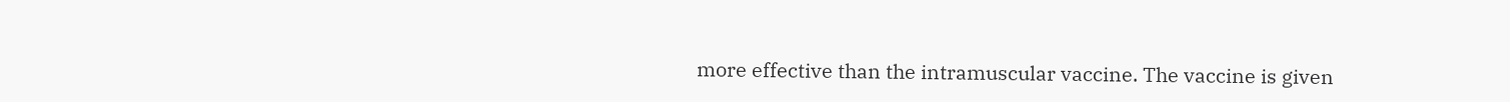more effective than the intramuscular vaccine. The vaccine is given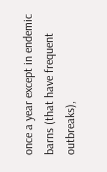once a year except in endemic barns (that have frequent outbreaks),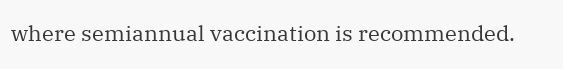where semiannual vaccination is recommended.